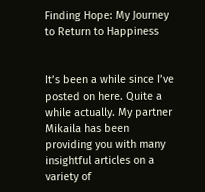Finding Hope: My Journey to Return to Happiness


It’s been a while since I’ve posted on here. Quite a while actually. My partner Mikaila has been providing you with many insightful articles on a variety of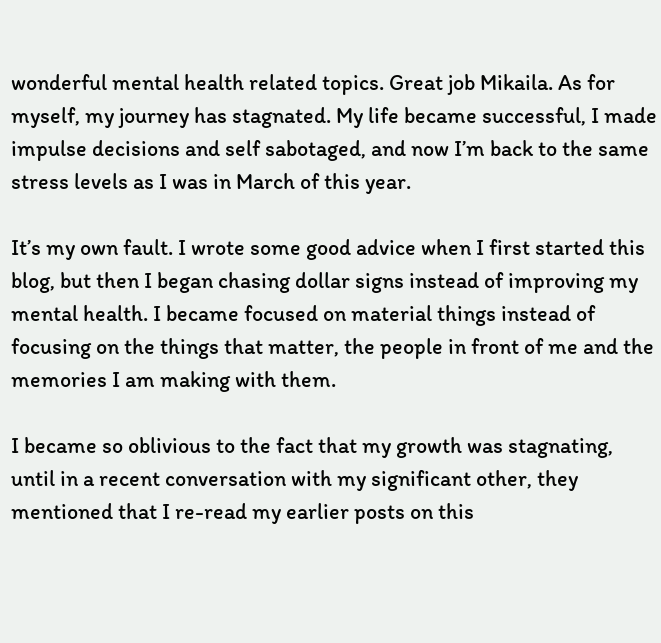wonderful mental health related topics. Great job Mikaila. As for myself, my journey has stagnated. My life became successful, I made impulse decisions and self sabotaged, and now I’m back to the same stress levels as I was in March of this year.

It’s my own fault. I wrote some good advice when I first started this blog, but then I began chasing dollar signs instead of improving my mental health. I became focused on material things instead of focusing on the things that matter, the people in front of me and the memories I am making with them.

I became so oblivious to the fact that my growth was stagnating, until in a recent conversation with my significant other, they mentioned that I re-read my earlier posts on this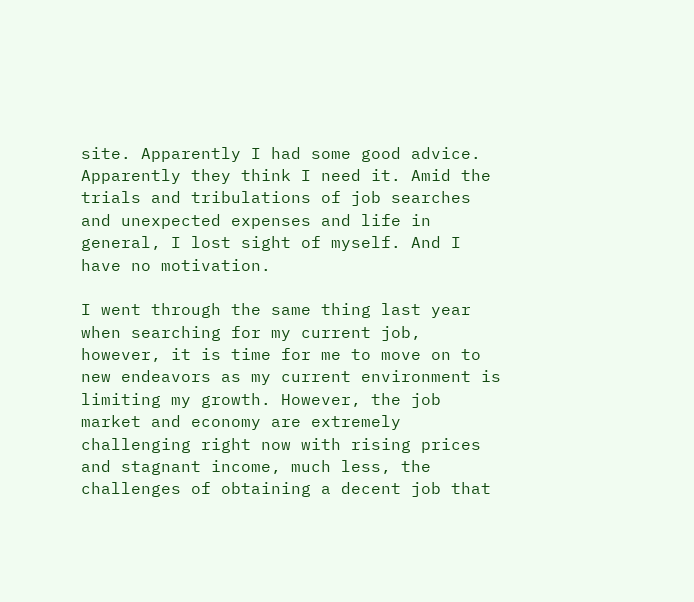site. Apparently I had some good advice. Apparently they think I need it. Amid the trials and tribulations of job searches and unexpected expenses and life in general, I lost sight of myself. And I have no motivation.

I went through the same thing last year when searching for my current job, however, it is time for me to move on to new endeavors as my current environment is limiting my growth. However, the job market and economy are extremely challenging right now with rising prices and stagnant income, much less, the challenges of obtaining a decent job that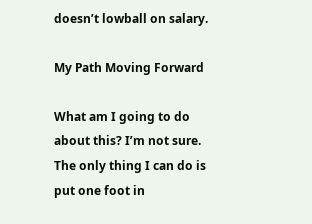doesn’t lowball on salary.

My Path Moving Forward

What am I going to do about this? I’m not sure. The only thing I can do is put one foot in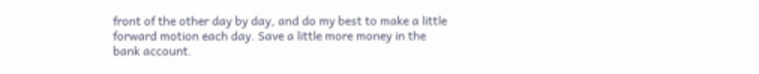front of the other day by day, and do my best to make a little forward motion each day. Save a little more money in the bank account.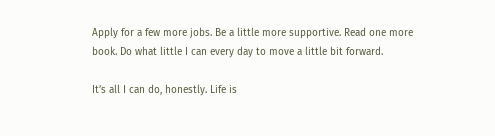Apply for a few more jobs. Be a little more supportive. Read one more book. Do what little I can every day to move a little bit forward.

It’s all I can do, honestly. Life is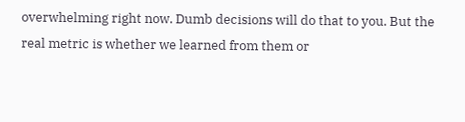overwhelming right now. Dumb decisions will do that to you. But the real metric is whether we learned from them or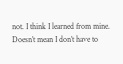not. I think I learned from mine. Doesn’t mean I don’t have to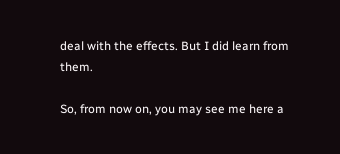deal with the effects. But I did learn from them.

So, from now on, you may see me here a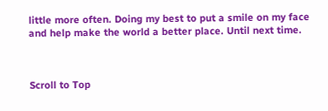little more often. Doing my best to put a smile on my face and help make the world a better place. Until next time.



Scroll to Top